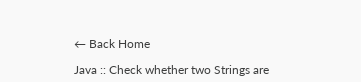← Back Home

Java :: Check whether two Strings are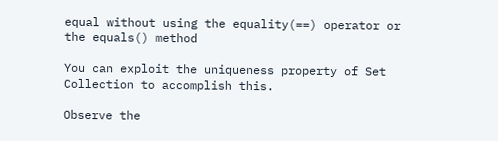equal without using the equality(==) operator or the equals() method

You can exploit the uniqueness property of Set Collection to accomplish this.

Observe the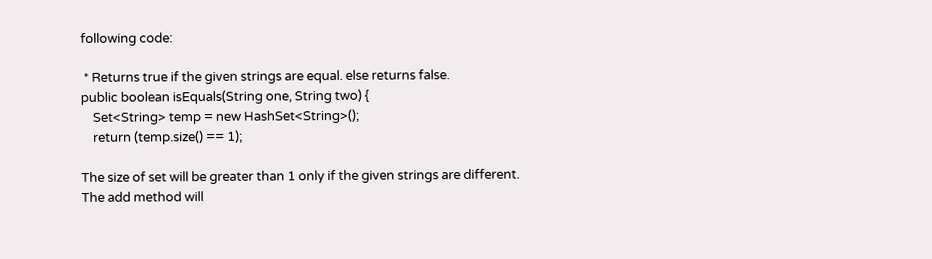following code:

 * Returns true if the given strings are equal. else returns false.
public boolean isEquals(String one, String two) {
    Set<String> temp = new HashSet<String>();
    return (temp.size() == 1);

The size of set will be greater than 1 only if the given strings are different. The add method will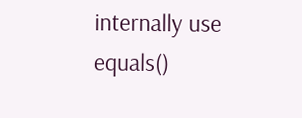internally use equals()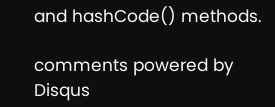and hashCode() methods.

comments powered by Disqus